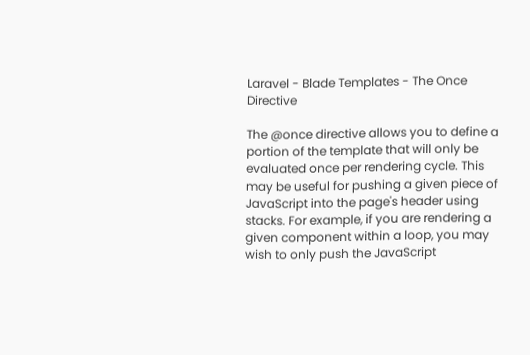Laravel - Blade Templates - The Once Directive

The @once directive allows you to define a portion of the template that will only be evaluated once per rendering cycle. This may be useful for pushing a given piece of JavaScript into the page's header using stacks. For example, if you are rendering a given component within a loop, you may wish to only push the JavaScript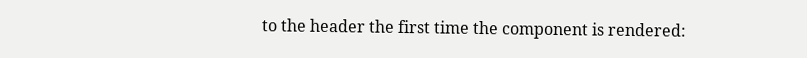to the header the first time the component is rendered: